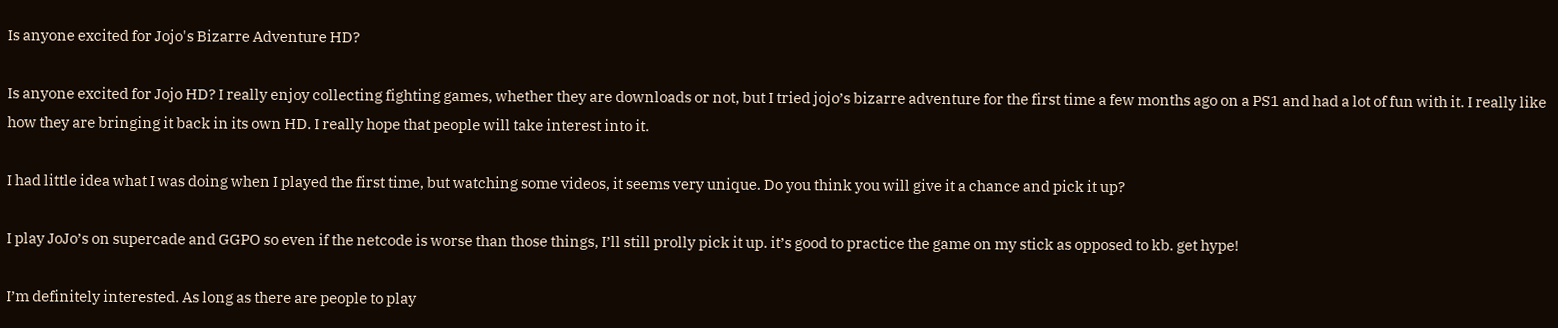Is anyone excited for Jojo's Bizarre Adventure HD?

Is anyone excited for Jojo HD? I really enjoy collecting fighting games, whether they are downloads or not, but I tried jojo’s bizarre adventure for the first time a few months ago on a PS1 and had a lot of fun with it. I really like how they are bringing it back in its own HD. I really hope that people will take interest into it.

I had little idea what I was doing when I played the first time, but watching some videos, it seems very unique. Do you think you will give it a chance and pick it up?

I play JoJo’s on supercade and GGPO so even if the netcode is worse than those things, I’ll still prolly pick it up. it’s good to practice the game on my stick as opposed to kb. get hype!

I’m definitely interested. As long as there are people to play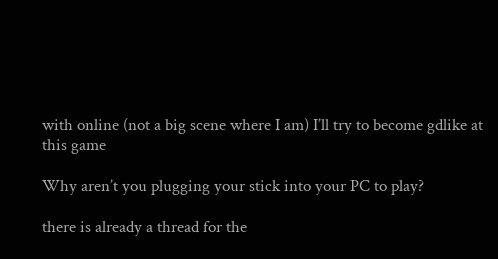with online (not a big scene where I am) I’ll try to become gdlike at this game

Why aren’t you plugging your stick into your PC to play?

there is already a thread for the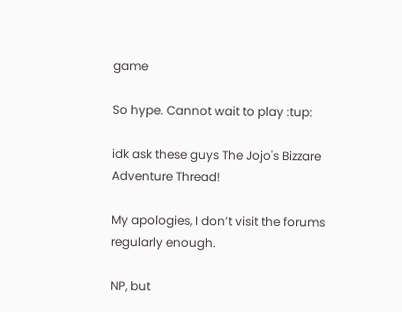game

So hype. Cannot wait to play :tup:

idk ask these guys The Jojo's Bizzare Adventure Thread!

My apologies, I don’t visit the forums regularly enough.

NP, but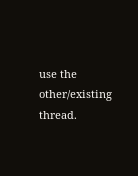use the other/existing thread.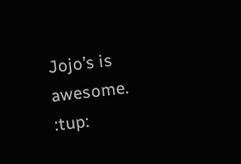Jojo’s is awesome. :tup: